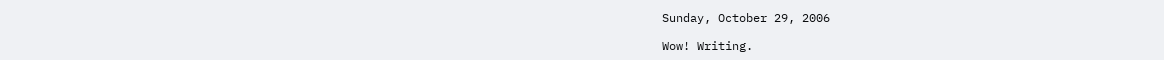Sunday, October 29, 2006

Wow! Writing.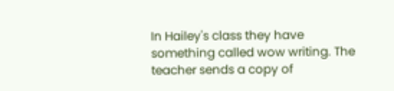In Hailey's class they have something called wow writing. The teacher sends a copy of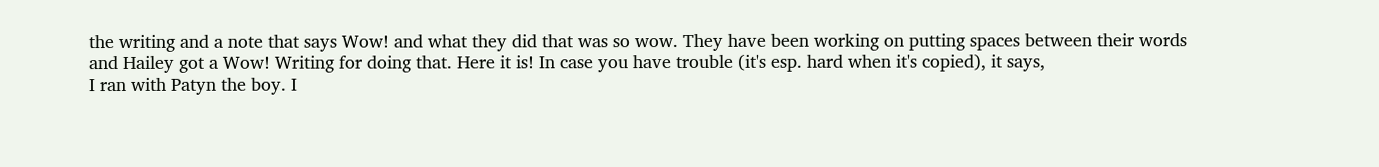the writing and a note that says Wow! and what they did that was so wow. They have been working on putting spaces between their words and Hailey got a Wow! Writing for doing that. Here it is! In case you have trouble (it's esp. hard when it's copied), it says,
I ran with Patyn the boy. I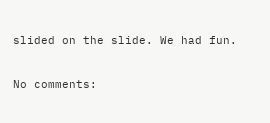slided on the slide. We had fun.

No comments: